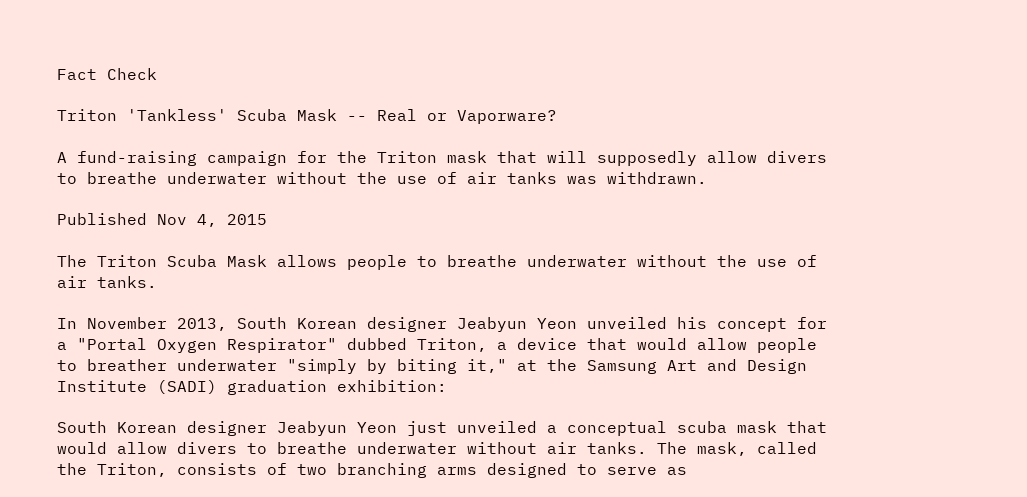Fact Check

Triton 'Tankless' Scuba Mask -- Real or Vaporware?

A fund-raising campaign for the Triton mask that will supposedly allow divers to breathe underwater without the use of air tanks was withdrawn.

Published Nov 4, 2015

The Triton Scuba Mask allows people to breathe underwater without the use of air tanks.

In November 2013, South Korean designer Jeabyun Yeon unveiled his concept for a "Portal Oxygen Respirator" dubbed Triton, a device that would allow people to breather underwater "simply by biting it," at the Samsung Art and Design Institute (SADI) graduation exhibition:

South Korean designer Jeabyun Yeon just unveiled a conceptual scuba mask that would allow divers to breathe underwater without air tanks. The mask, called the Triton, consists of two branching arms designed to serve as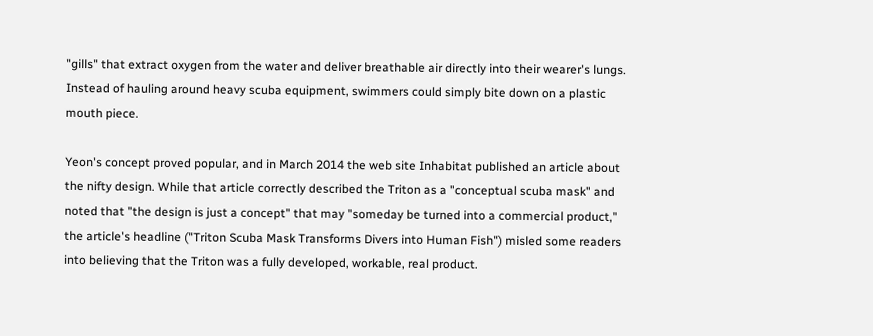"gills" that extract oxygen from the water and deliver breathable air directly into their wearer's lungs. Instead of hauling around heavy scuba equipment, swimmers could simply bite down on a plastic mouth piece.

Yeon's concept proved popular, and in March 2014 the web site Inhabitat published an article about the nifty design. While that article correctly described the Triton as a "conceptual scuba mask" and noted that "the design is just a concept" that may "someday be turned into a commercial product," the article's headline ("Triton Scuba Mask Transforms Divers into Human Fish") misled some readers into believing that the Triton was a fully developed, workable, real product.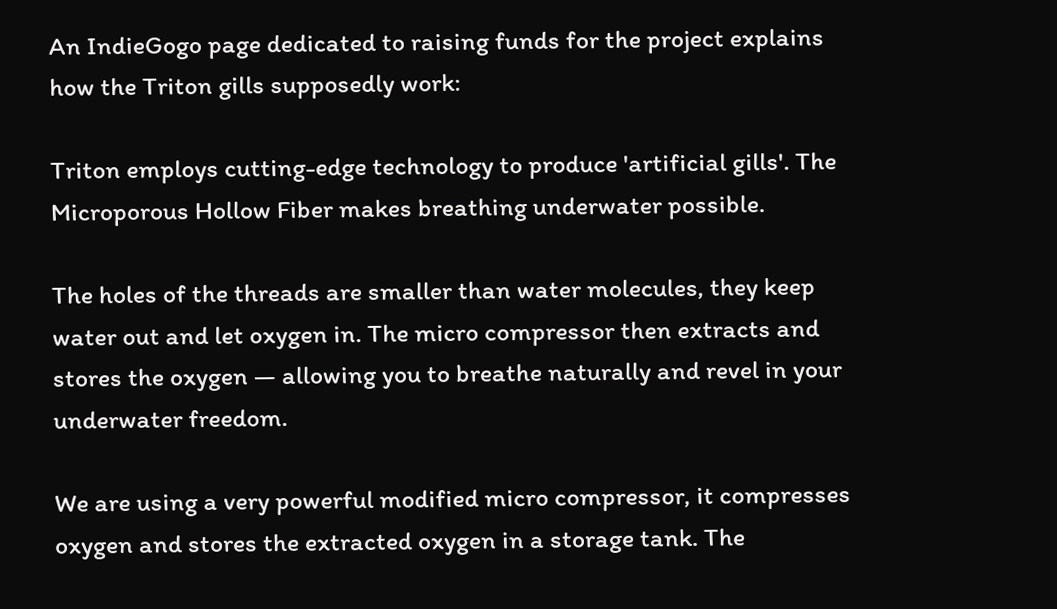An IndieGogo page dedicated to raising funds for the project explains how the Triton gills supposedly work:

Triton employs cutting-edge technology to produce 'artificial gills'. The Microporous Hollow Fiber makes breathing underwater possible.

The holes of the threads are smaller than water molecules, they keep water out and let oxygen in. The micro compressor then extracts and stores the oxygen — allowing you to breathe naturally and revel in your underwater freedom.

We are using a very powerful modified micro compressor, it compresses oxygen and stores the extracted oxygen in a storage tank. The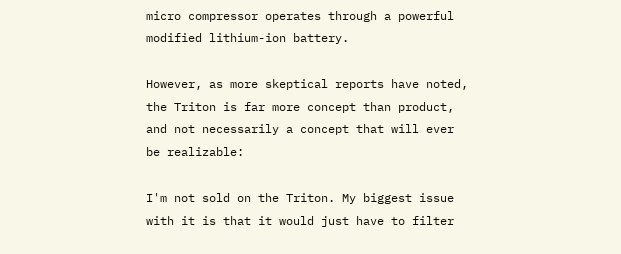micro compressor operates through a powerful modified lithium-ion battery.

However, as more skeptical reports have noted, the Triton is far more concept than product, and not necessarily a concept that will ever be realizable:

I'm not sold on the Triton. My biggest issue with it is that it would just have to filter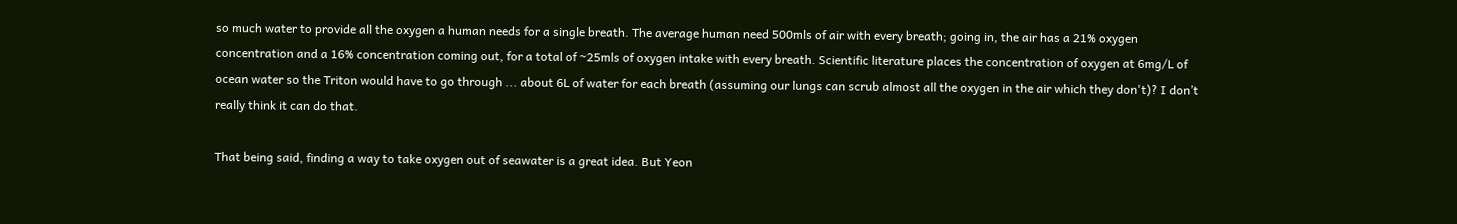so much water to provide all the oxygen a human needs for a single breath. The average human need 500mls of air with every breath; going in, the air has a 21% oxygen concentration and a 16% concentration coming out, for a total of ~25mls of oxygen intake with every breath. Scientific literature places the concentration of oxygen at 6mg/L of ocean water so the Triton would have to go through ... about 6L of water for each breath (assuming our lungs can scrub almost all the oxygen in the air which they don't)? I don’t really think it can do that.

That being said, finding a way to take oxygen out of seawater is a great idea. But Yeon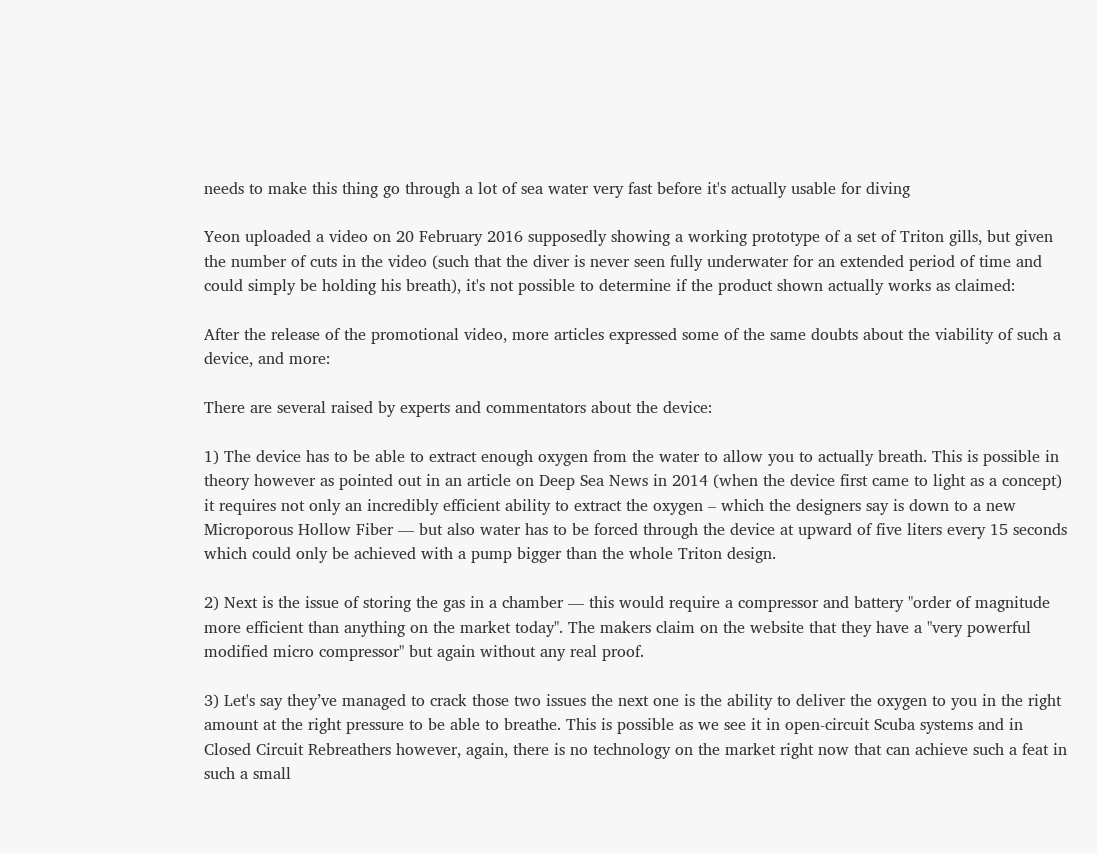needs to make this thing go through a lot of sea water very fast before it's actually usable for diving

Yeon uploaded a video on 20 February 2016 supposedly showing a working prototype of a set of Triton gills, but given the number of cuts in the video (such that the diver is never seen fully underwater for an extended period of time and could simply be holding his breath), it's not possible to determine if the product shown actually works as claimed:

After the release of the promotional video, more articles expressed some of the same doubts about the viability of such a device, and more:

There are several raised by experts and commentators about the device:

1) The device has to be able to extract enough oxygen from the water to allow you to actually breath. This is possible in theory however as pointed out in an article on Deep Sea News in 2014 (when the device first came to light as a concept) it requires not only an incredibly efficient ability to extract the oxygen – which the designers say is down to a new Microporous Hollow Fiber — but also water has to be forced through the device at upward of five liters every 15 seconds which could only be achieved with a pump bigger than the whole Triton design.

2) Next is the issue of storing the gas in a chamber — this would require a compressor and battery "order of magnitude more efficient than anything on the market today". The makers claim on the website that they have a "very powerful modified micro compressor" but again without any real proof.

3) Let's say they’ve managed to crack those two issues the next one is the ability to deliver the oxygen to you in the right amount at the right pressure to be able to breathe. This is possible as we see it in open-circuit Scuba systems and in Closed Circuit Rebreathers however, again, there is no technology on the market right now that can achieve such a feat in such a small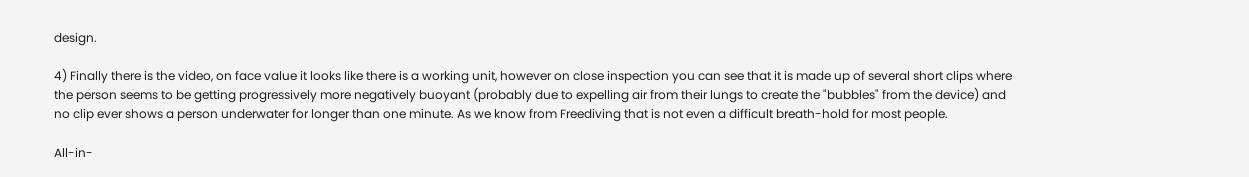design.

4) Finally there is the video, on face value it looks like there is a working unit, however on close inspection you can see that it is made up of several short clips where the person seems to be getting progressively more negatively buoyant (probably due to expelling air from their lungs to create the "bubbles" from the device) and no clip ever shows a person underwater for longer than one minute. As we know from Freediving that is not even a difficult breath-hold for most people.

All-in-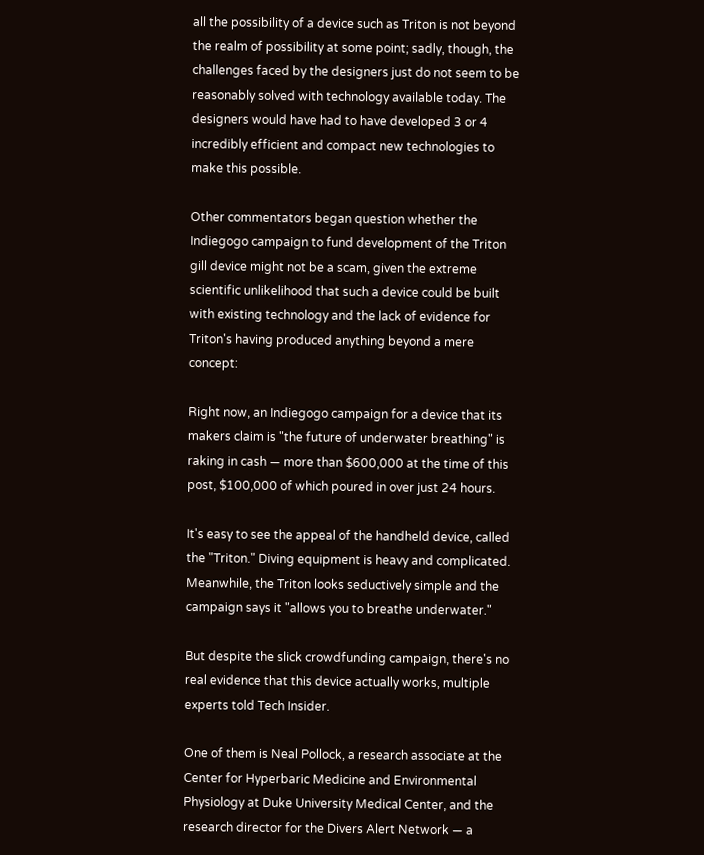all the possibility of a device such as Triton is not beyond the realm of possibility at some point; sadly, though, the challenges faced by the designers just do not seem to be reasonably solved with technology available today. The designers would have had to have developed 3 or 4 incredibly efficient and compact new technologies to make this possible.

Other commentators began question whether the Indiegogo campaign to fund development of the Triton gill device might not be a scam, given the extreme scientific unlikelihood that such a device could be built with existing technology and the lack of evidence for Triton's having produced anything beyond a mere concept:

Right now, an Indiegogo campaign for a device that its makers claim is "the future of underwater breathing" is raking in cash — more than $600,000 at the time of this post, $100,000 of which poured in over just 24 hours.

It's easy to see the appeal of the handheld device, called the "Triton." Diving equipment is heavy and complicated. Meanwhile, the Triton looks seductively simple and the campaign says it "allows you to breathe underwater."

But despite the slick crowdfunding campaign, there's no real evidence that this device actually works, multiple experts told Tech Insider.

One of them is Neal Pollock, a research associate at the Center for Hyperbaric Medicine and Environmental Physiology at Duke University Medical Center, and the research director for the Divers Alert Network — a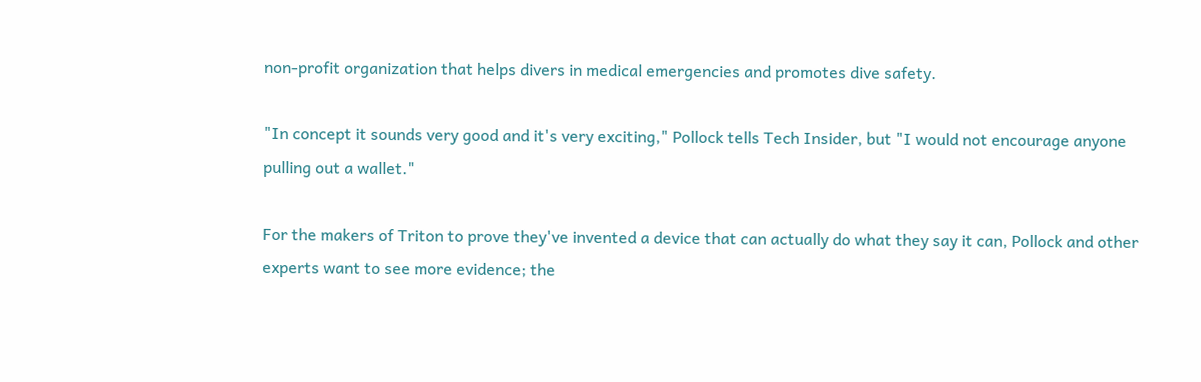non-profit organization that helps divers in medical emergencies and promotes dive safety.

"In concept it sounds very good and it's very exciting," Pollock tells Tech Insider, but "I would not encourage anyone pulling out a wallet."

For the makers of Triton to prove they've invented a device that can actually do what they say it can, Pollock and other experts want to see more evidence; the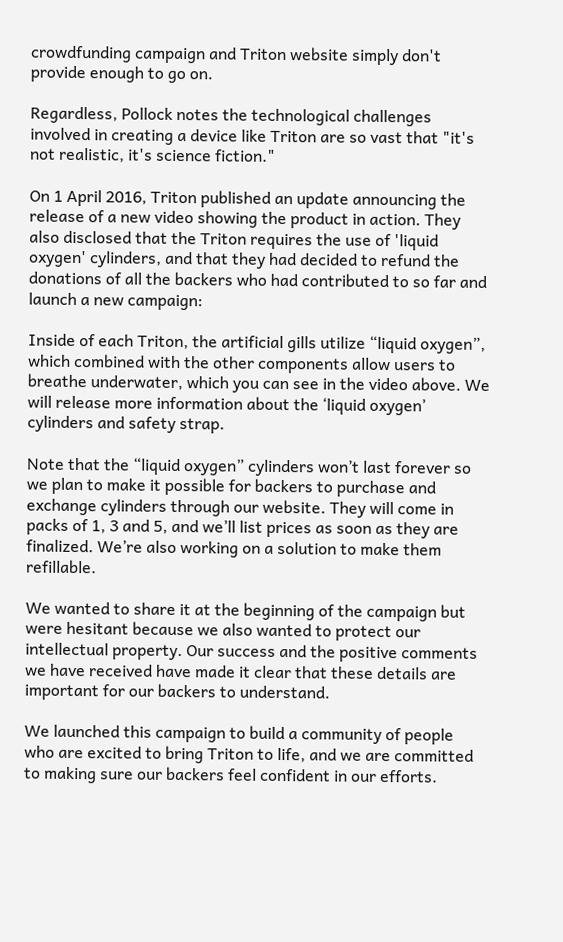crowdfunding campaign and Triton website simply don't provide enough to go on.

Regardless, Pollock notes the technological challenges involved in creating a device like Triton are so vast that "it's not realistic, it's science fiction."

On 1 April 2016, Triton published an update announcing the release of a new video showing the product in action. They also disclosed that the Triton requires the use of 'liquid oxygen' cylinders, and that they had decided to refund the donations of all the backers who had contributed to so far and launch a new campaign:

Inside of each Triton, the artificial gills utilize “liquid oxygen”, which combined with the other components allow users to breathe underwater, which you can see in the video above. We will release more information about the ‘liquid oxygen’ cylinders and safety strap.

Note that the “liquid oxygen” cylinders won’t last forever so we plan to make it possible for backers to purchase and exchange cylinders through our website. They will come in packs of 1, 3 and 5, and we’ll list prices as soon as they are finalized. We’re also working on a solution to make them refillable.

We wanted to share it at the beginning of the campaign but were hesitant because we also wanted to protect our intellectual property. Our success and the positive comments we have received have made it clear that these details are important for our backers to understand.

We launched this campaign to build a community of people who are excited to bring Triton to life, and we are committed to making sure our backers feel confident in our efforts.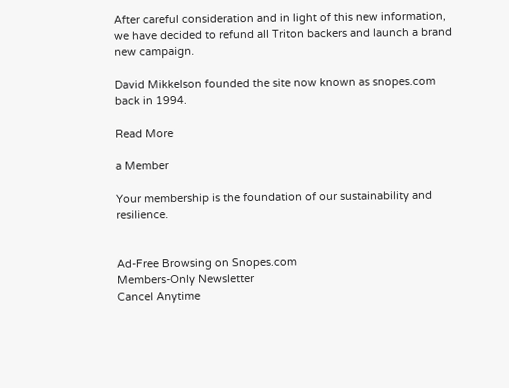After careful consideration and in light of this new information, we have decided to refund all Triton backers and launch a brand new campaign.

David Mikkelson founded the site now known as snopes.com back in 1994.

Read More

a Member

Your membership is the foundation of our sustainability and resilience.


Ad-Free Browsing on Snopes.com
Members-Only Newsletter
Cancel Anytime